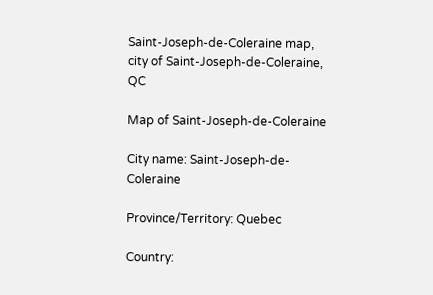Saint-Joseph-de-Coleraine map, city of Saint-Joseph-de-Coleraine, QC

Map of Saint-Joseph-de-Coleraine

City name: Saint-Joseph-de-Coleraine

Province/Territory: Quebec

Country: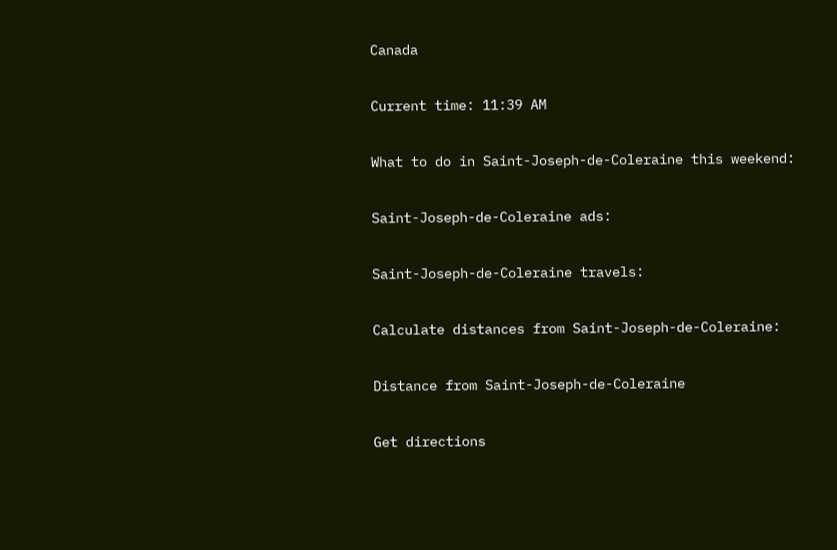Canada

Current time: 11:39 AM

What to do in Saint-Joseph-de-Coleraine this weekend:

Saint-Joseph-de-Coleraine ads:

Saint-Joseph-de-Coleraine travels:

Calculate distances from Saint-Joseph-de-Coleraine:

Distance from Saint-Joseph-de-Coleraine

Get directions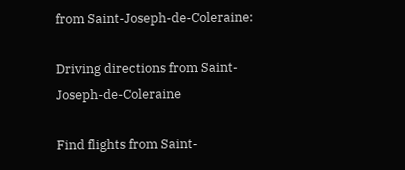from Saint-Joseph-de-Coleraine:

Driving directions from Saint-Joseph-de-Coleraine

Find flights from Saint-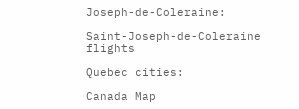Joseph-de-Coleraine:

Saint-Joseph-de-Coleraine flights

Quebec cities:

Canada Map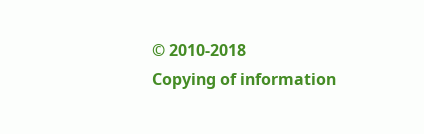© 2010-2018
Copying of information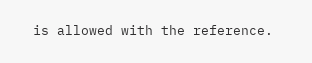is allowed with the reference.